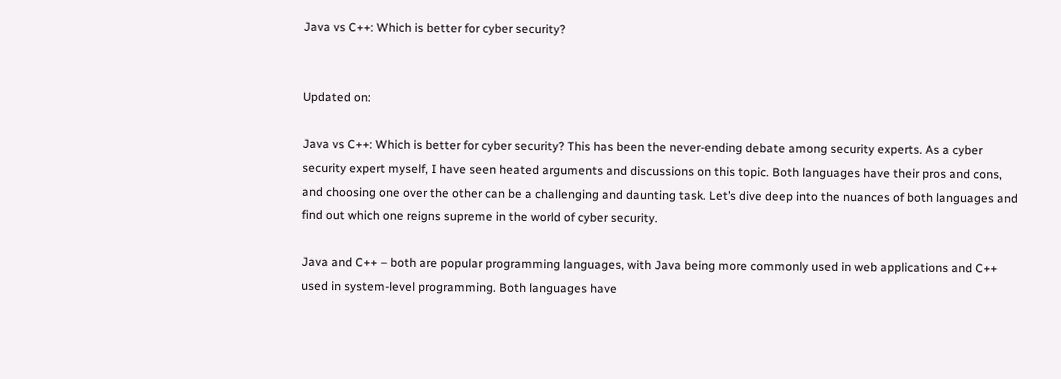Java vs C++: Which is better for cyber security?


Updated on:

Java vs C++: Which is better for cyber security? This has been the never-ending debate among security experts. As a cyber security expert myself, I have seen heated arguments and discussions on this topic. Both languages have their pros and cons, and choosing one over the other can be a challenging and daunting task. Let’s dive deep into the nuances of both languages and find out which one reigns supreme in the world of cyber security.

Java and C++ – both are popular programming languages, with Java being more commonly used in web applications and C++ used in system-level programming. Both languages have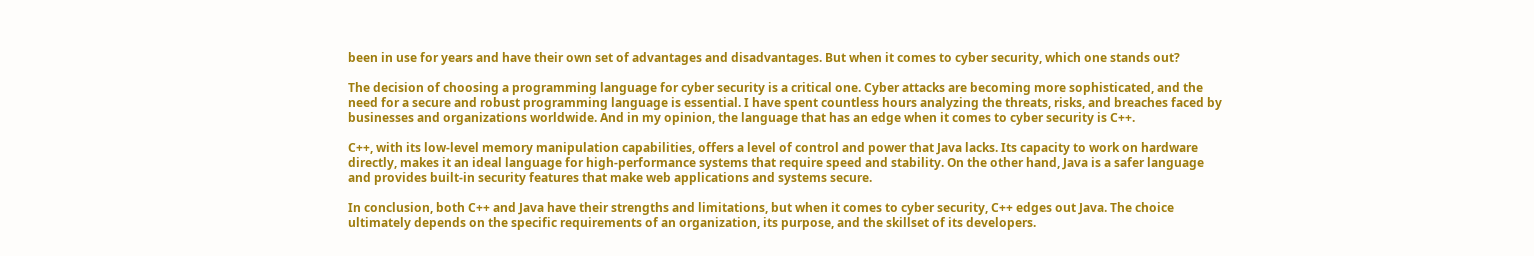been in use for years and have their own set of advantages and disadvantages. But when it comes to cyber security, which one stands out?

The decision of choosing a programming language for cyber security is a critical one. Cyber attacks are becoming more sophisticated, and the need for a secure and robust programming language is essential. I have spent countless hours analyzing the threats, risks, and breaches faced by businesses and organizations worldwide. And in my opinion, the language that has an edge when it comes to cyber security is C++.

C++, with its low-level memory manipulation capabilities, offers a level of control and power that Java lacks. Its capacity to work on hardware directly, makes it an ideal language for high-performance systems that require speed and stability. On the other hand, Java is a safer language and provides built-in security features that make web applications and systems secure.

In conclusion, both C++ and Java have their strengths and limitations, but when it comes to cyber security, C++ edges out Java. The choice ultimately depends on the specific requirements of an organization, its purpose, and the skillset of its developers.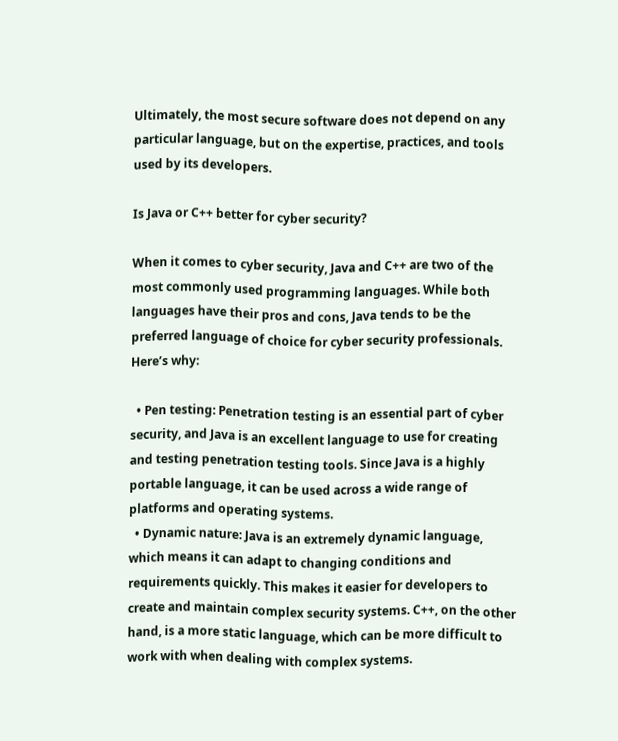Ultimately, the most secure software does not depend on any particular language, but on the expertise, practices, and tools used by its developers.

Is Java or C++ better for cyber security?

When it comes to cyber security, Java and C++ are two of the most commonly used programming languages. While both languages have their pros and cons, Java tends to be the preferred language of choice for cyber security professionals. Here’s why:

  • Pen testing: Penetration testing is an essential part of cyber security, and Java is an excellent language to use for creating and testing penetration testing tools. Since Java is a highly portable language, it can be used across a wide range of platforms and operating systems.
  • Dynamic nature: Java is an extremely dynamic language, which means it can adapt to changing conditions and requirements quickly. This makes it easier for developers to create and maintain complex security systems. C++, on the other hand, is a more static language, which can be more difficult to work with when dealing with complex systems.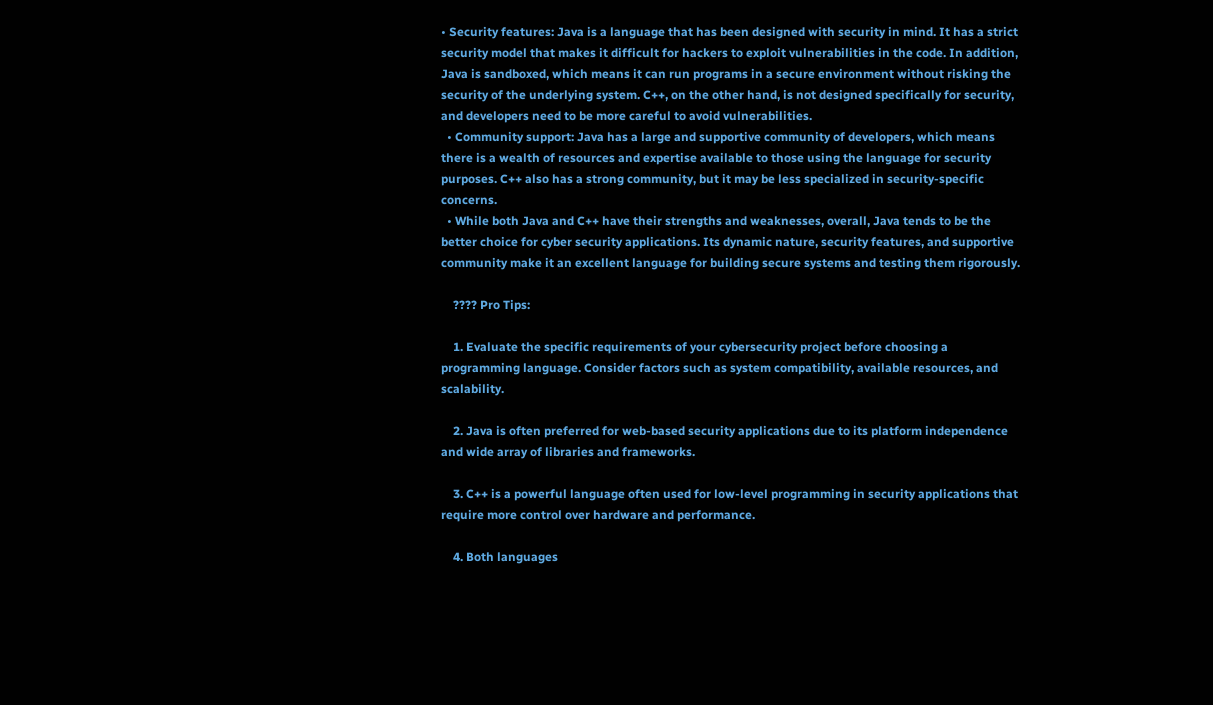• Security features: Java is a language that has been designed with security in mind. It has a strict security model that makes it difficult for hackers to exploit vulnerabilities in the code. In addition, Java is sandboxed, which means it can run programs in a secure environment without risking the security of the underlying system. C++, on the other hand, is not designed specifically for security, and developers need to be more careful to avoid vulnerabilities.
  • Community support: Java has a large and supportive community of developers, which means there is a wealth of resources and expertise available to those using the language for security purposes. C++ also has a strong community, but it may be less specialized in security-specific concerns.
  • While both Java and C++ have their strengths and weaknesses, overall, Java tends to be the better choice for cyber security applications. Its dynamic nature, security features, and supportive community make it an excellent language for building secure systems and testing them rigorously.

    ???? Pro Tips:

    1. Evaluate the specific requirements of your cybersecurity project before choosing a programming language. Consider factors such as system compatibility, available resources, and scalability.

    2. Java is often preferred for web-based security applications due to its platform independence and wide array of libraries and frameworks.

    3. C++ is a powerful language often used for low-level programming in security applications that require more control over hardware and performance.

    4. Both languages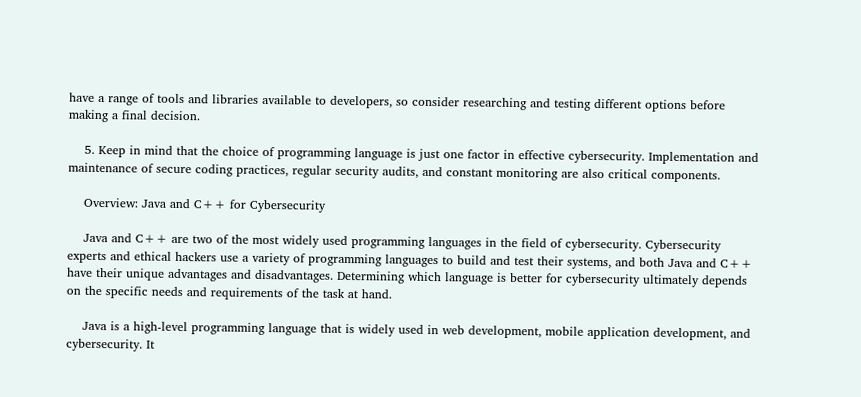have a range of tools and libraries available to developers, so consider researching and testing different options before making a final decision.

    5. Keep in mind that the choice of programming language is just one factor in effective cybersecurity. Implementation and maintenance of secure coding practices, regular security audits, and constant monitoring are also critical components.

    Overview: Java and C++ for Cybersecurity

    Java and C++ are two of the most widely used programming languages in the field of cybersecurity. Cybersecurity experts and ethical hackers use a variety of programming languages to build and test their systems, and both Java and C++ have their unique advantages and disadvantages. Determining which language is better for cybersecurity ultimately depends on the specific needs and requirements of the task at hand.

    Java is a high-level programming language that is widely used in web development, mobile application development, and cybersecurity. It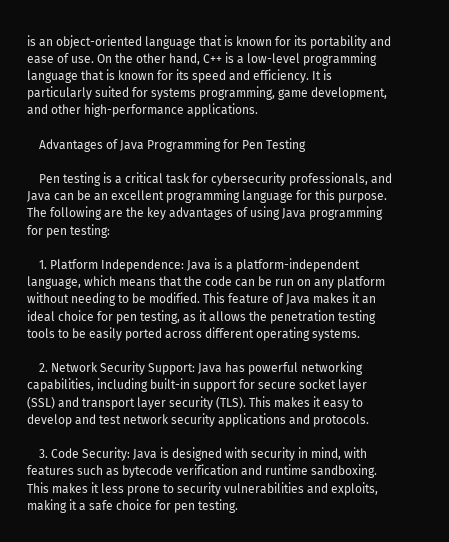is an object-oriented language that is known for its portability and ease of use. On the other hand, C++ is a low-level programming language that is known for its speed and efficiency. It is particularly suited for systems programming, game development, and other high-performance applications.

    Advantages of Java Programming for Pen Testing

    Pen testing is a critical task for cybersecurity professionals, and Java can be an excellent programming language for this purpose. The following are the key advantages of using Java programming for pen testing:

    1. Platform Independence: Java is a platform-independent language, which means that the code can be run on any platform without needing to be modified. This feature of Java makes it an ideal choice for pen testing, as it allows the penetration testing tools to be easily ported across different operating systems.

    2. Network Security Support: Java has powerful networking capabilities, including built-in support for secure socket layer (SSL) and transport layer security (TLS). This makes it easy to develop and test network security applications and protocols.

    3. Code Security: Java is designed with security in mind, with features such as bytecode verification and runtime sandboxing. This makes it less prone to security vulnerabilities and exploits, making it a safe choice for pen testing.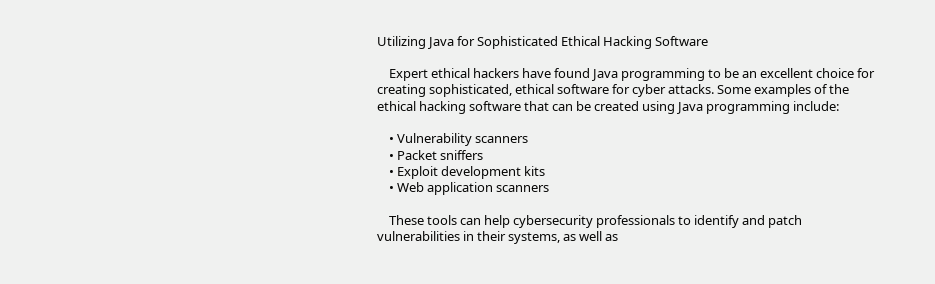Utilizing Java for Sophisticated Ethical Hacking Software

    Expert ethical hackers have found Java programming to be an excellent choice for creating sophisticated, ethical software for cyber attacks. Some examples of the ethical hacking software that can be created using Java programming include:

    • Vulnerability scanners
    • Packet sniffers
    • Exploit development kits
    • Web application scanners

    These tools can help cybersecurity professionals to identify and patch vulnerabilities in their systems, as well as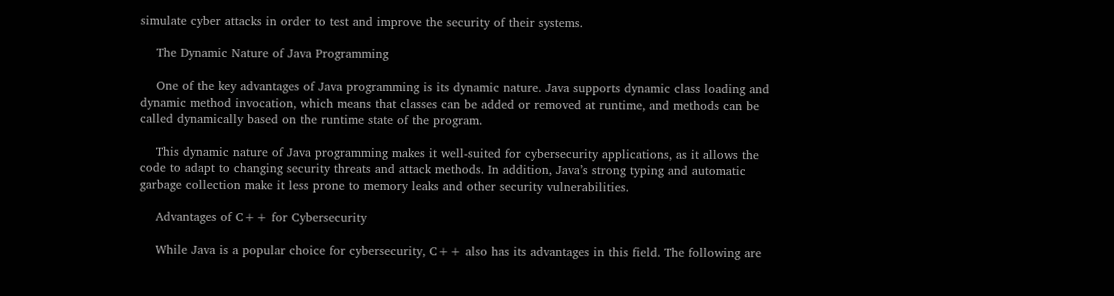simulate cyber attacks in order to test and improve the security of their systems.

    The Dynamic Nature of Java Programming

    One of the key advantages of Java programming is its dynamic nature. Java supports dynamic class loading and dynamic method invocation, which means that classes can be added or removed at runtime, and methods can be called dynamically based on the runtime state of the program.

    This dynamic nature of Java programming makes it well-suited for cybersecurity applications, as it allows the code to adapt to changing security threats and attack methods. In addition, Java’s strong typing and automatic garbage collection make it less prone to memory leaks and other security vulnerabilities.

    Advantages of C++ for Cybersecurity

    While Java is a popular choice for cybersecurity, C++ also has its advantages in this field. The following are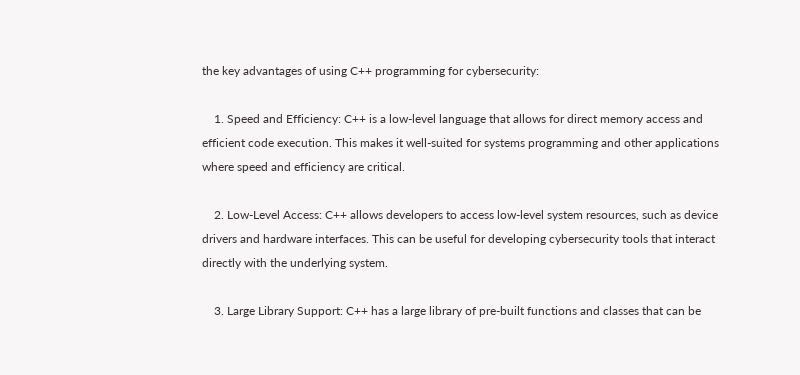the key advantages of using C++ programming for cybersecurity:

    1. Speed and Efficiency: C++ is a low-level language that allows for direct memory access and efficient code execution. This makes it well-suited for systems programming and other applications where speed and efficiency are critical.

    2. Low-Level Access: C++ allows developers to access low-level system resources, such as device drivers and hardware interfaces. This can be useful for developing cybersecurity tools that interact directly with the underlying system.

    3. Large Library Support: C++ has a large library of pre-built functions and classes that can be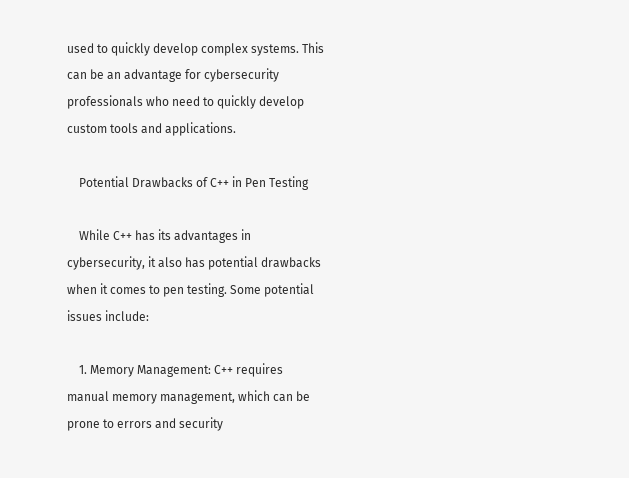used to quickly develop complex systems. This can be an advantage for cybersecurity professionals who need to quickly develop custom tools and applications.

    Potential Drawbacks of C++ in Pen Testing

    While C++ has its advantages in cybersecurity, it also has potential drawbacks when it comes to pen testing. Some potential issues include:

    1. Memory Management: C++ requires manual memory management, which can be prone to errors and security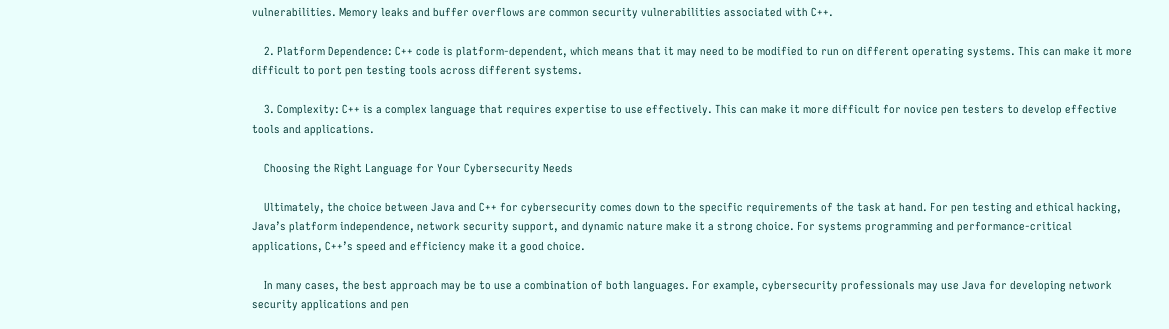vulnerabilities. Memory leaks and buffer overflows are common security vulnerabilities associated with C++.

    2. Platform Dependence: C++ code is platform-dependent, which means that it may need to be modified to run on different operating systems. This can make it more difficult to port pen testing tools across different systems.

    3. Complexity: C++ is a complex language that requires expertise to use effectively. This can make it more difficult for novice pen testers to develop effective tools and applications.

    Choosing the Right Language for Your Cybersecurity Needs

    Ultimately, the choice between Java and C++ for cybersecurity comes down to the specific requirements of the task at hand. For pen testing and ethical hacking, Java’s platform independence, network security support, and dynamic nature make it a strong choice. For systems programming and performance-critical applications, C++’s speed and efficiency make it a good choice.

    In many cases, the best approach may be to use a combination of both languages. For example, cybersecurity professionals may use Java for developing network security applications and pen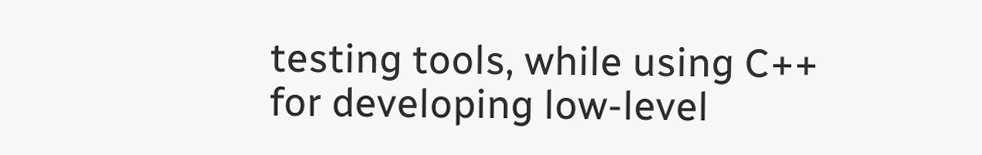testing tools, while using C++ for developing low-level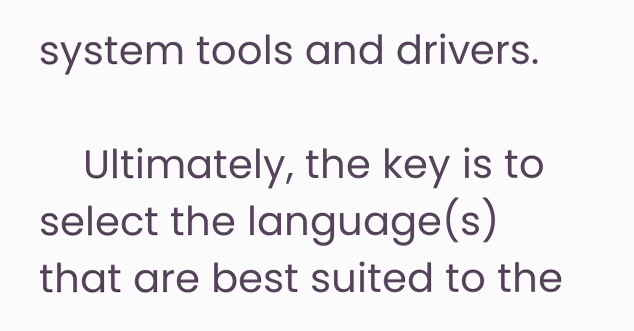system tools and drivers.

    Ultimately, the key is to select the language(s) that are best suited to the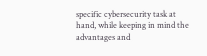specific cybersecurity task at hand, while keeping in mind the advantages and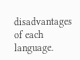disadvantages of each language.